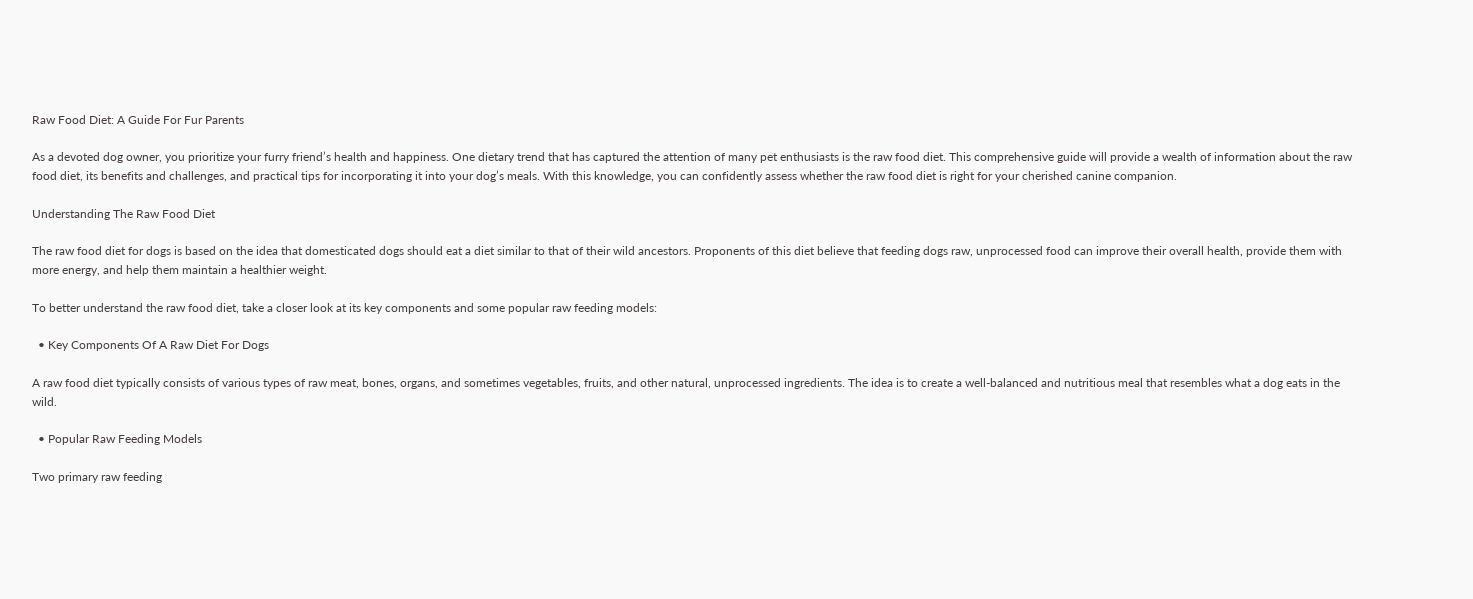Raw Food Diet: A Guide For Fur Parents

As a devoted dog owner, you prioritize your furry friend’s health and happiness. One dietary trend that has captured the attention of many pet enthusiasts is the raw food diet. This comprehensive guide will provide a wealth of information about the raw food diet, its benefits and challenges, and practical tips for incorporating it into your dog’s meals. With this knowledge, you can confidently assess whether the raw food diet is right for your cherished canine companion.

Understanding The Raw Food Diet

The raw food diet for dogs is based on the idea that domesticated dogs should eat a diet similar to that of their wild ancestors. Proponents of this diet believe that feeding dogs raw, unprocessed food can improve their overall health, provide them with more energy, and help them maintain a healthier weight.

To better understand the raw food diet, take a closer look at its key components and some popular raw feeding models:

  • Key Components Of A Raw Diet For Dogs

A raw food diet typically consists of various types of raw meat, bones, organs, and sometimes vegetables, fruits, and other natural, unprocessed ingredients. The idea is to create a well-balanced and nutritious meal that resembles what a dog eats in the wild.

  • Popular Raw Feeding Models

Two primary raw feeding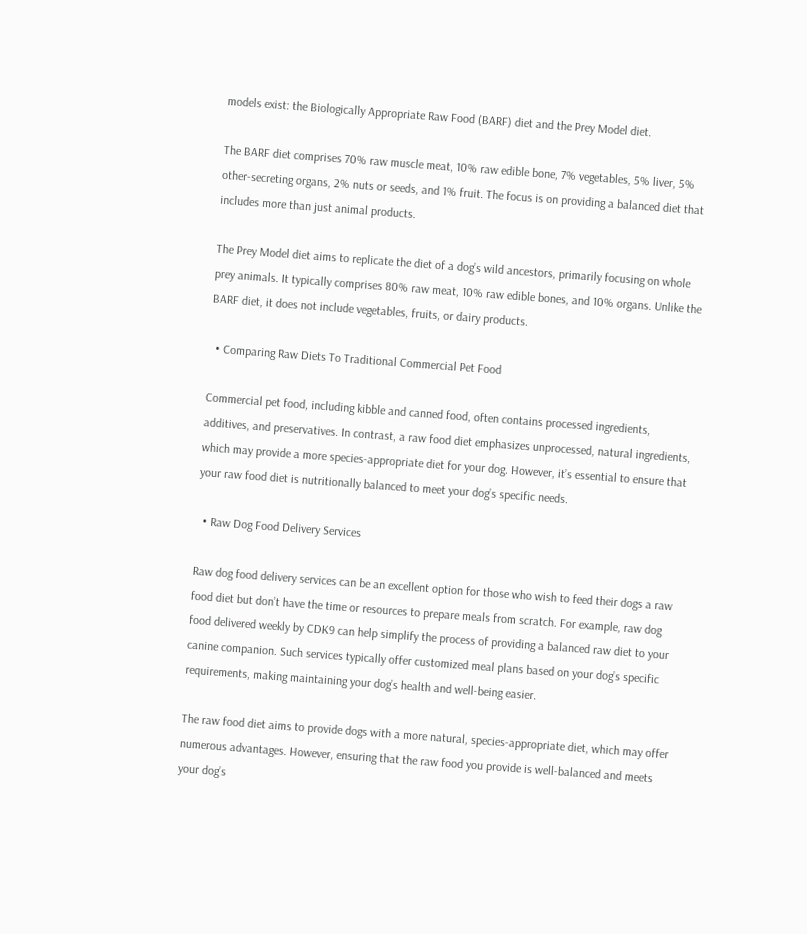models exist: the Biologically Appropriate Raw Food (BARF) diet and the Prey Model diet.

The BARF diet comprises 70% raw muscle meat, 10% raw edible bone, 7% vegetables, 5% liver, 5% other-secreting organs, 2% nuts or seeds, and 1% fruit. The focus is on providing a balanced diet that includes more than just animal products.

The Prey Model diet aims to replicate the diet of a dog’s wild ancestors, primarily focusing on whole prey animals. It typically comprises 80% raw meat, 10% raw edible bones, and 10% organs. Unlike the BARF diet, it does not include vegetables, fruits, or dairy products.

  • Comparing Raw Diets To Traditional Commercial Pet Food

Commercial pet food, including kibble and canned food, often contains processed ingredients, additives, and preservatives. In contrast, a raw food diet emphasizes unprocessed, natural ingredients, which may provide a more species-appropriate diet for your dog. However, it’s essential to ensure that your raw food diet is nutritionally balanced to meet your dog’s specific needs.

  • Raw Dog Food Delivery Services

Raw dog food delivery services can be an excellent option for those who wish to feed their dogs a raw food diet but don’t have the time or resources to prepare meals from scratch. For example, raw dog food delivered weekly by CDK9 can help simplify the process of providing a balanced raw diet to your canine companion. Such services typically offer customized meal plans based on your dog’s specific requirements, making maintaining your dog’s health and well-being easier.

The raw food diet aims to provide dogs with a more natural, species-appropriate diet, which may offer numerous advantages. However, ensuring that the raw food you provide is well-balanced and meets your dog’s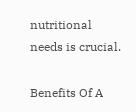nutritional needs is crucial.

Benefits Of A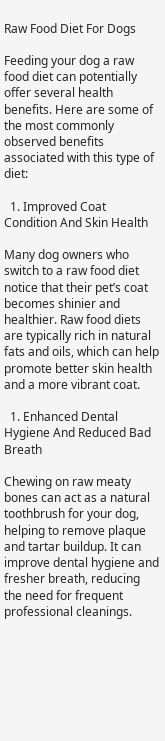Raw Food Diet For Dogs

Feeding your dog a raw food diet can potentially offer several health benefits. Here are some of the most commonly observed benefits associated with this type of diet:

  1. Improved Coat Condition And Skin Health

Many dog owners who switch to a raw food diet notice that their pet’s coat becomes shinier and healthier. Raw food diets are typically rich in natural fats and oils, which can help promote better skin health and a more vibrant coat.

  1. Enhanced Dental Hygiene And Reduced Bad Breath

Chewing on raw meaty bones can act as a natural toothbrush for your dog, helping to remove plaque and tartar buildup. It can improve dental hygiene and fresher breath, reducing the need for frequent professional cleanings.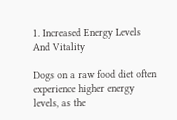1. Increased Energy Levels And Vitality

Dogs on a raw food diet often experience higher energy levels, as the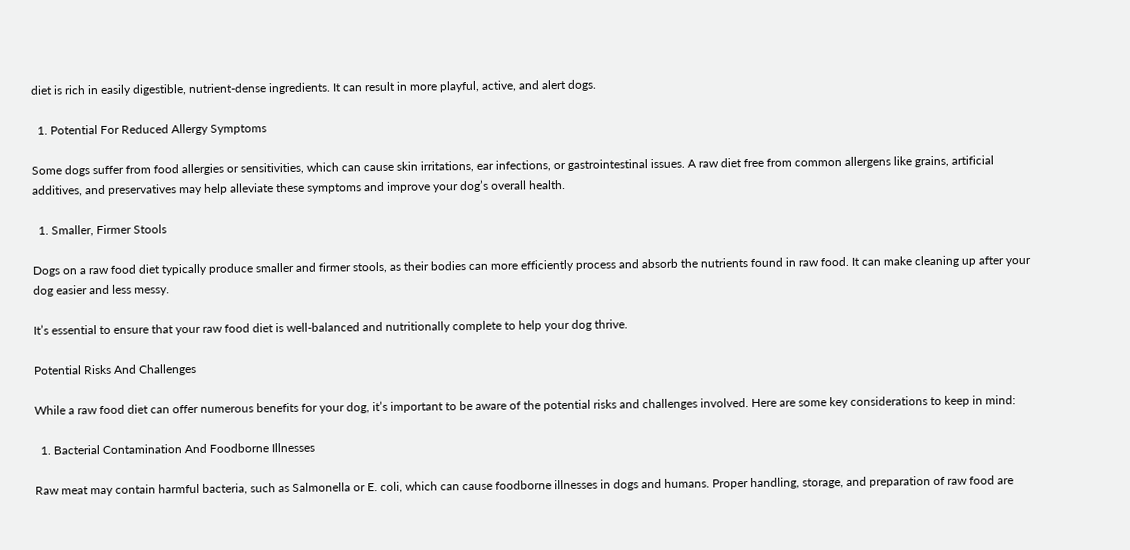diet is rich in easily digestible, nutrient-dense ingredients. It can result in more playful, active, and alert dogs.

  1. Potential For Reduced Allergy Symptoms

Some dogs suffer from food allergies or sensitivities, which can cause skin irritations, ear infections, or gastrointestinal issues. A raw diet free from common allergens like grains, artificial additives, and preservatives may help alleviate these symptoms and improve your dog’s overall health.

  1. Smaller, Firmer Stools

Dogs on a raw food diet typically produce smaller and firmer stools, as their bodies can more efficiently process and absorb the nutrients found in raw food. It can make cleaning up after your dog easier and less messy.

It’s essential to ensure that your raw food diet is well-balanced and nutritionally complete to help your dog thrive.

Potential Risks And Challenges

While a raw food diet can offer numerous benefits for your dog, it’s important to be aware of the potential risks and challenges involved. Here are some key considerations to keep in mind:

  1. Bacterial Contamination And Foodborne Illnesses

Raw meat may contain harmful bacteria, such as Salmonella or E. coli, which can cause foodborne illnesses in dogs and humans. Proper handling, storage, and preparation of raw food are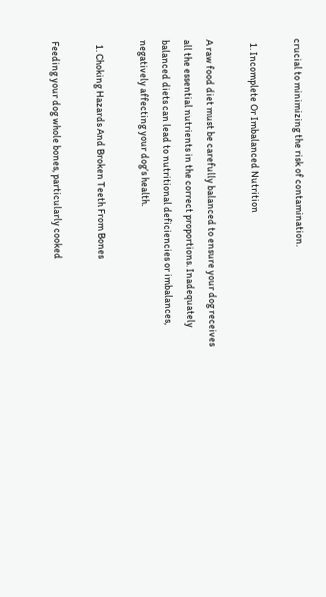crucial to minimizing the risk of contamination.

  1. Incomplete Or Imbalanced Nutrition

A raw food diet must be carefully balanced to ensure your dog receives all the essential nutrients in the correct proportions. Inadequately balanced diets can lead to nutritional deficiencies or imbalances, negatively affecting your dog’s health.

  1. Choking Hazards And Broken Teeth From Bones

Feeding your dog whole bones, particularly cooked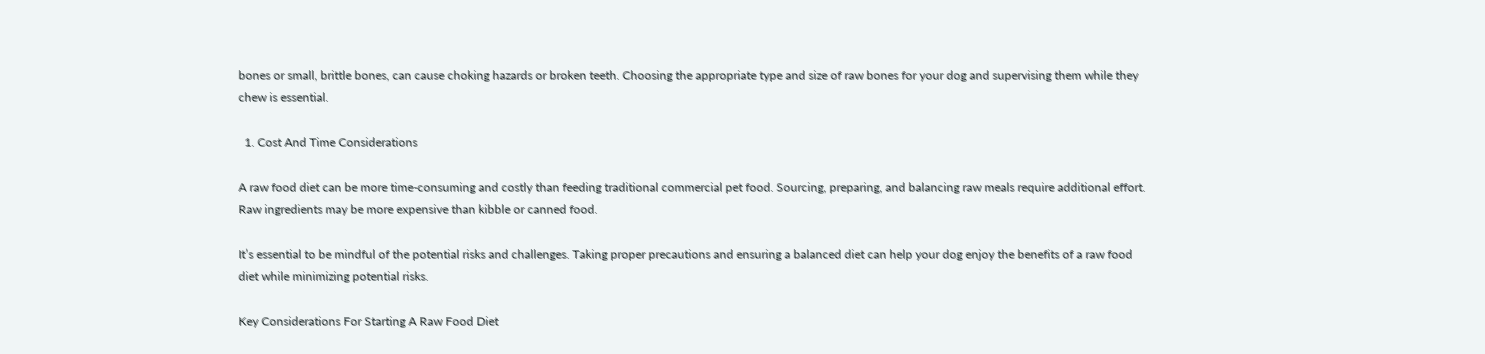bones or small, brittle bones, can cause choking hazards or broken teeth. Choosing the appropriate type and size of raw bones for your dog and supervising them while they chew is essential.

  1. Cost And Time Considerations

A raw food diet can be more time-consuming and costly than feeding traditional commercial pet food. Sourcing, preparing, and balancing raw meals require additional effort. Raw ingredients may be more expensive than kibble or canned food.

It’s essential to be mindful of the potential risks and challenges. Taking proper precautions and ensuring a balanced diet can help your dog enjoy the benefits of a raw food diet while minimizing potential risks.

Key Considerations For Starting A Raw Food Diet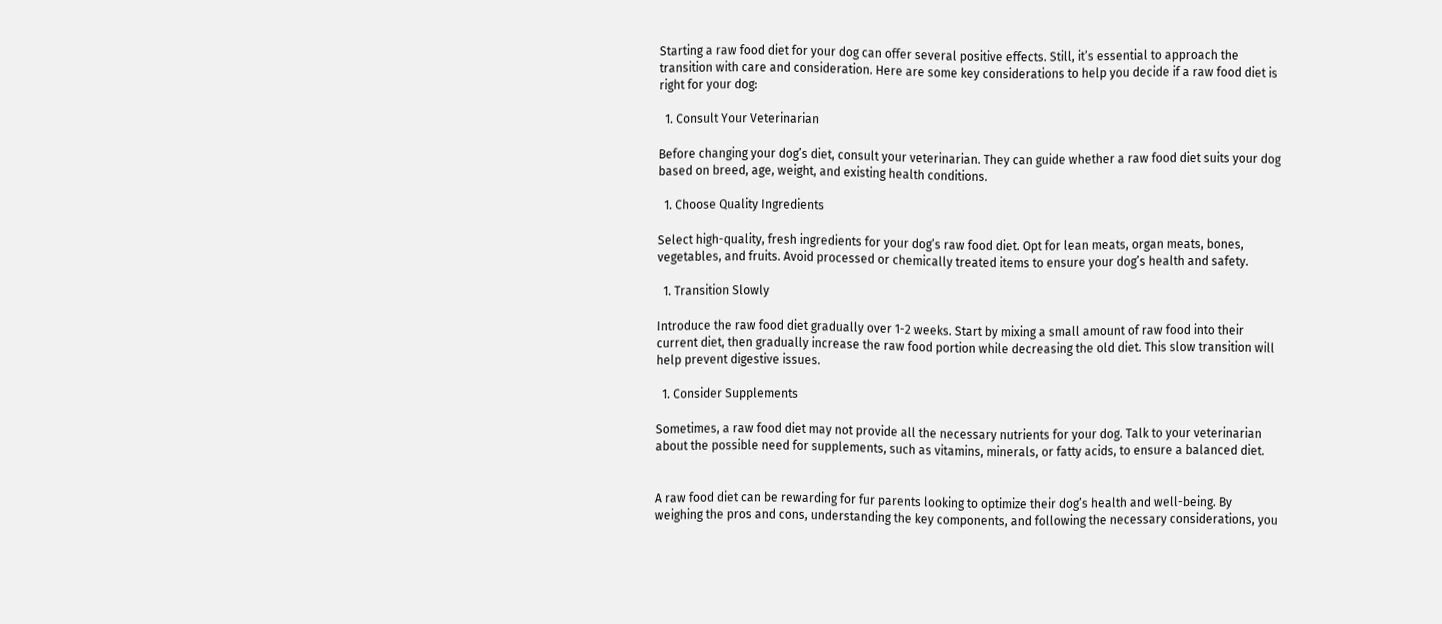Starting a raw food diet for your dog can offer several positive effects. Still, it’s essential to approach the transition with care and consideration. Here are some key considerations to help you decide if a raw food diet is right for your dog:

  1. Consult Your Veterinarian

Before changing your dog’s diet, consult your veterinarian. They can guide whether a raw food diet suits your dog based on breed, age, weight, and existing health conditions.

  1. Choose Quality Ingredients

Select high-quality, fresh ingredients for your dog’s raw food diet. Opt for lean meats, organ meats, bones, vegetables, and fruits. Avoid processed or chemically treated items to ensure your dog’s health and safety.

  1. Transition Slowly

Introduce the raw food diet gradually over 1-2 weeks. Start by mixing a small amount of raw food into their current diet, then gradually increase the raw food portion while decreasing the old diet. This slow transition will help prevent digestive issues.

  1. Consider Supplements

Sometimes, a raw food diet may not provide all the necessary nutrients for your dog. Talk to your veterinarian about the possible need for supplements, such as vitamins, minerals, or fatty acids, to ensure a balanced diet.


A raw food diet can be rewarding for fur parents looking to optimize their dog’s health and well-being. By weighing the pros and cons, understanding the key components, and following the necessary considerations, you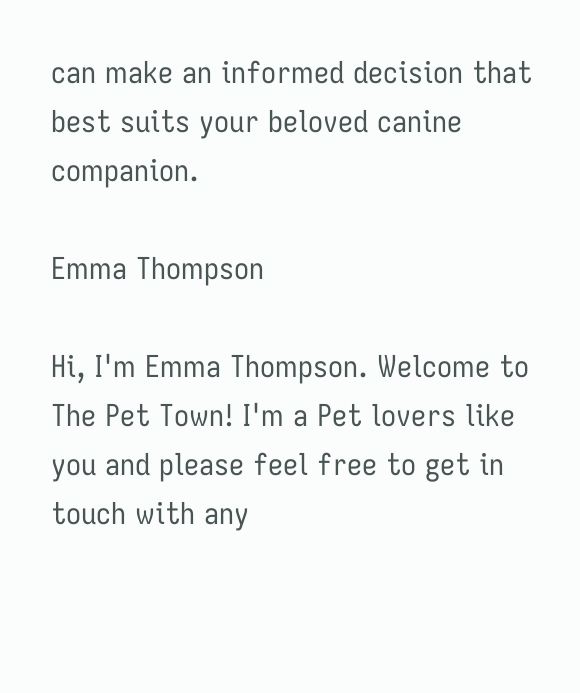can make an informed decision that best suits your beloved canine companion.

Emma Thompson

Hi, I'm Emma Thompson. Welcome to The Pet Town! I'm a Pet lovers like you and please feel free to get in touch with any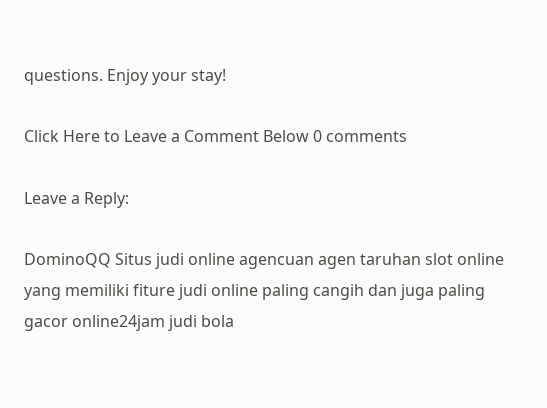questions. Enjoy your stay!

Click Here to Leave a Comment Below 0 comments

Leave a Reply:

DominoQQ Situs judi online agencuan agen taruhan slot online yang memiliki fiture judi online paling cangih dan juga paling gacor online24jam judi bola